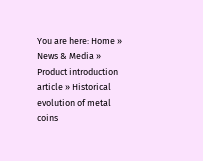You are here: Home » News & Media » Product introduction article » Historical evolution of metal coins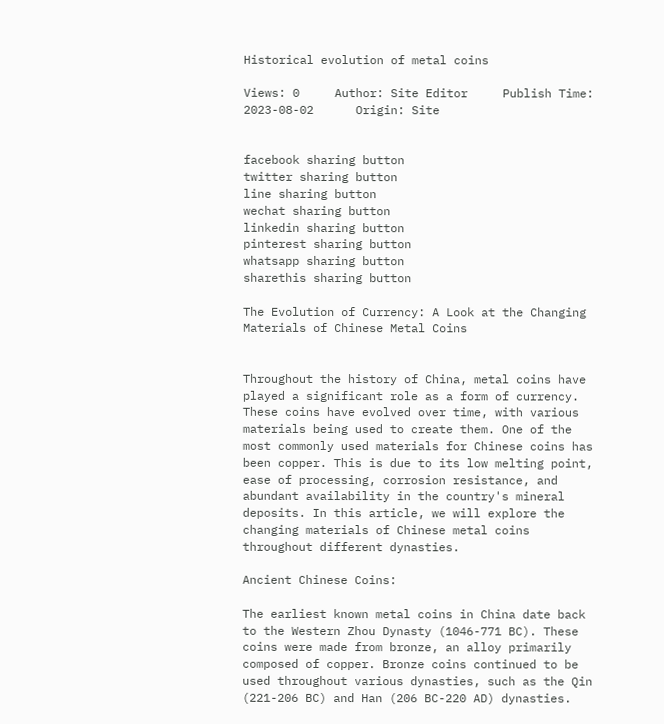Historical evolution of metal coins

Views: 0     Author: Site Editor     Publish Time: 2023-08-02      Origin: Site


facebook sharing button
twitter sharing button
line sharing button
wechat sharing button
linkedin sharing button
pinterest sharing button
whatsapp sharing button
sharethis sharing button

The Evolution of Currency: A Look at the Changing Materials of Chinese Metal Coins


Throughout the history of China, metal coins have played a significant role as a form of currency. These coins have evolved over time, with various materials being used to create them. One of the most commonly used materials for Chinese coins has been copper. This is due to its low melting point, ease of processing, corrosion resistance, and abundant availability in the country's mineral deposits. In this article, we will explore the changing materials of Chinese metal coins throughout different dynasties.

Ancient Chinese Coins:

The earliest known metal coins in China date back to the Western Zhou Dynasty (1046-771 BC). These coins were made from bronze, an alloy primarily composed of copper. Bronze coins continued to be used throughout various dynasties, such as the Qin (221-206 BC) and Han (206 BC-220 AD) dynasties.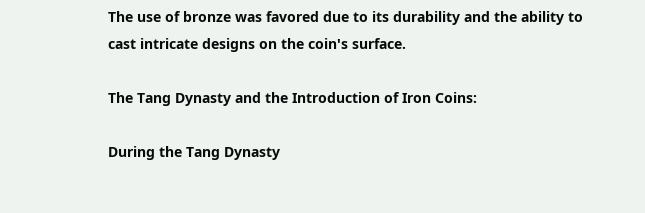The use of bronze was favored due to its durability and the ability to cast intricate designs on the coin's surface.

The Tang Dynasty and the Introduction of Iron Coins:

During the Tang Dynasty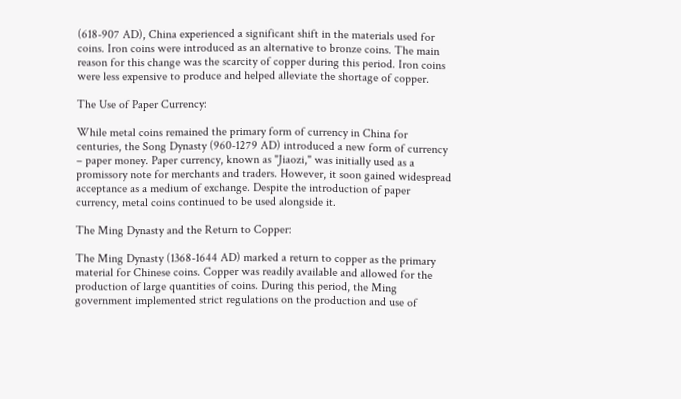(618-907 AD), China experienced a significant shift in the materials used for coins. Iron coins were introduced as an alternative to bronze coins. The main reason for this change was the scarcity of copper during this period. Iron coins were less expensive to produce and helped alleviate the shortage of copper.

The Use of Paper Currency:

While metal coins remained the primary form of currency in China for centuries, the Song Dynasty (960-1279 AD) introduced a new form of currency – paper money. Paper currency, known as "Jiaozi," was initially used as a promissory note for merchants and traders. However, it soon gained widespread acceptance as a medium of exchange. Despite the introduction of paper currency, metal coins continued to be used alongside it.

The Ming Dynasty and the Return to Copper:

The Ming Dynasty (1368-1644 AD) marked a return to copper as the primary material for Chinese coins. Copper was readily available and allowed for the production of large quantities of coins. During this period, the Ming government implemented strict regulations on the production and use of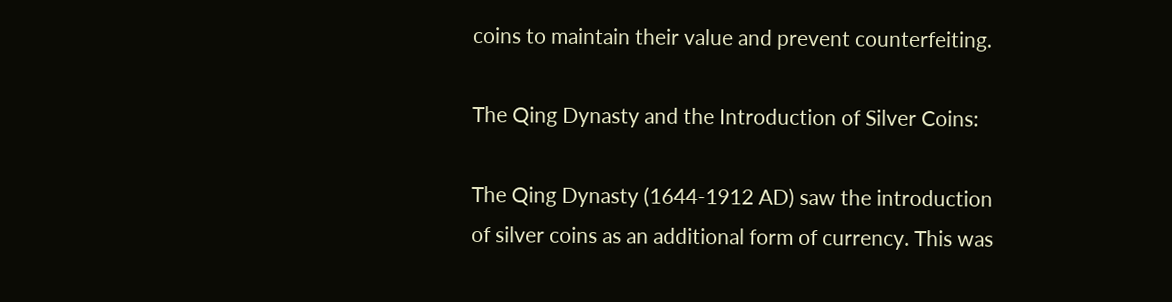coins to maintain their value and prevent counterfeiting.

The Qing Dynasty and the Introduction of Silver Coins:

The Qing Dynasty (1644-1912 AD) saw the introduction of silver coins as an additional form of currency. This was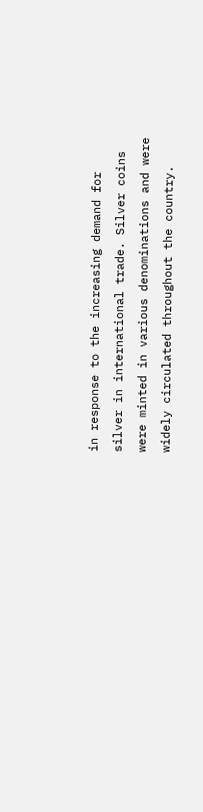in response to the increasing demand for silver in international trade. Silver coins were minted in various denominations and were widely circulated throughout the country.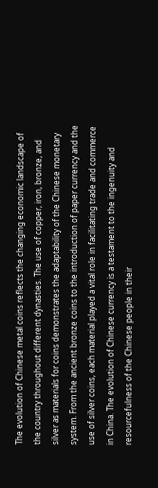The evolution of Chinese metal coins reflects the changing economic landscape of the country throughout different dynasties. The use of copper, iron, bronze, and silver as materials for coins demonstrates the adaptability of the Chinese monetary system. From the ancient bronze coins to the introduction of paper currency and the use of silver coins, each material played a vital role in facilitating trade and commerce in China. The evolution of Chinese currency is a testament to the ingenuity and resourcefulness of the Chinese people in their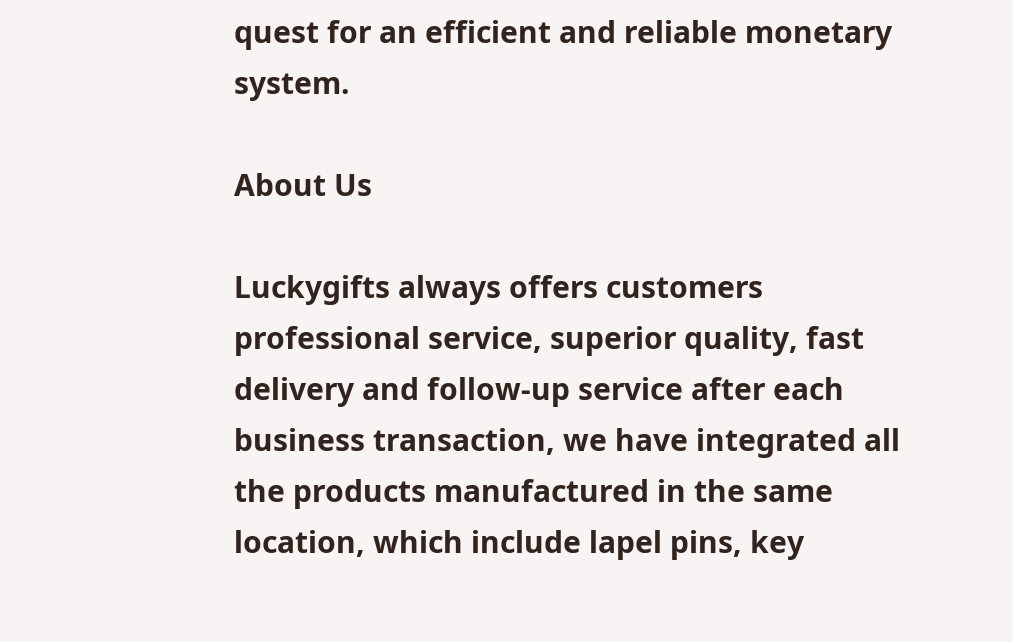quest for an efficient and reliable monetary system.

About Us

Luckygifts always offers customers professional service, superior quality, fast delivery and follow-up service after each business transaction, we have integrated all the products manufactured in the same location, which include lapel pins, key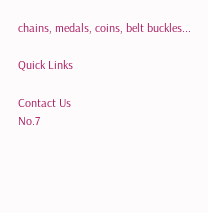chains, medals, coins, belt buckles...

Quick Links

Contact Us
No.7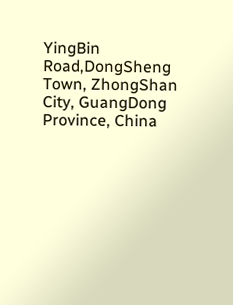YingBin Road,DongSheng Town, ZhongShan City, GuangDong Province, China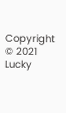Copyright © 2021 Lucky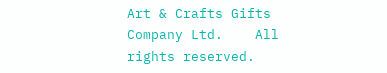Art & Crafts Gifts Company Ltd.    All rights reserved.